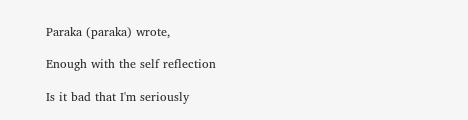Paraka (paraka) wrote,

Enough with the self reflection

Is it bad that I'm seriously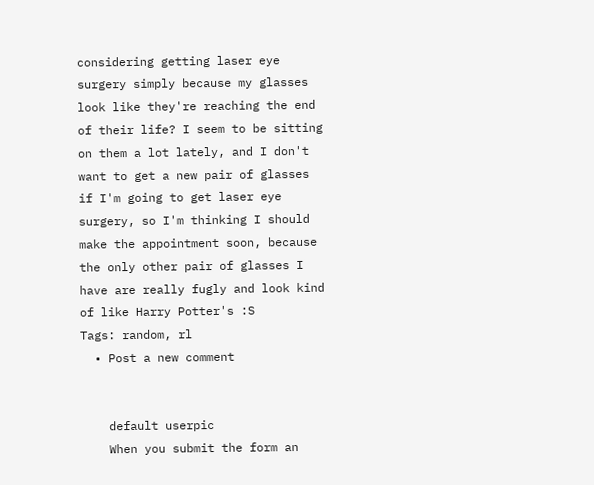considering getting laser eye surgery simply because my glasses look like they're reaching the end of their life? I seem to be sitting on them a lot lately, and I don't want to get a new pair of glasses if I'm going to get laser eye surgery, so I'm thinking I should make the appointment soon, because the only other pair of glasses I have are really fugly and look kind of like Harry Potter's :S
Tags: random, rl
  • Post a new comment


    default userpic
    When you submit the form an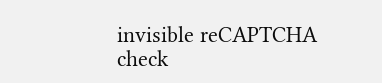invisible reCAPTCHA check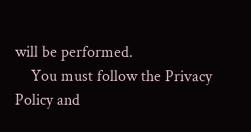will be performed.
    You must follow the Privacy Policy and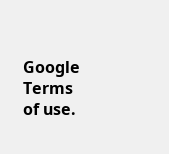Google Terms of use.